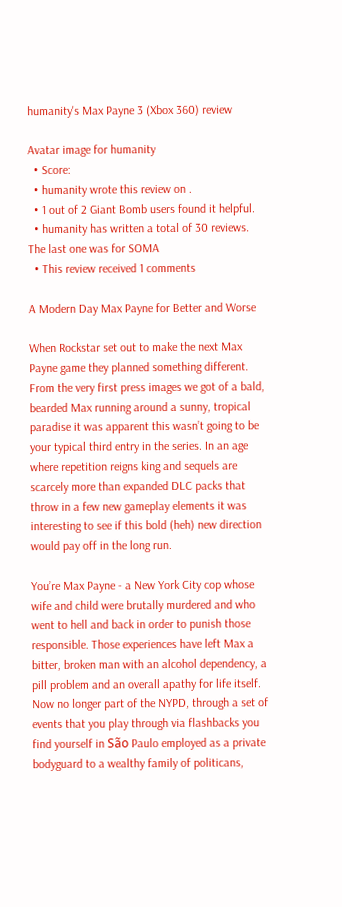humanity's Max Payne 3 (Xbox 360) review

Avatar image for humanity
  • Score:
  • humanity wrote this review on .
  • 1 out of 2 Giant Bomb users found it helpful.
  • humanity has written a total of 30 reviews. The last one was for SOMA
  • This review received 1 comments

A Modern Day Max Payne for Better and Worse

When Rockstar set out to make the next Max Payne game they planned something different. From the very first press images we got of a bald, bearded Max running around a sunny, tropical paradise it was apparent this wasn’t going to be your typical third entry in the series. In an age where repetition reigns king and sequels are scarcely more than expanded DLC packs that throw in a few new gameplay elements it was interesting to see if this bold (heh) new direction would pay off in the long run.

You’re Max Payne - a New York City cop whose wife and child were brutally murdered and who went to hell and back in order to punish those responsible. Those experiences have left Max a bitter, broken man with an alcohol dependency, a pill problem and an overall apathy for life itself. Now no longer part of the NYPD, through a set of events that you play through via flashbacks you find yourself in São Paulo employed as a private bodyguard to a wealthy family of politicans,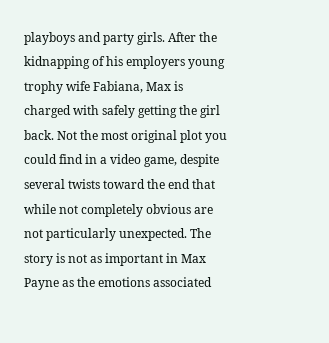playboys and party girls. After the kidnapping of his employers young trophy wife Fabiana, Max is charged with safely getting the girl back. Not the most original plot you could find in a video game, despite several twists toward the end that while not completely obvious are not particularly unexpected. The story is not as important in Max Payne as the emotions associated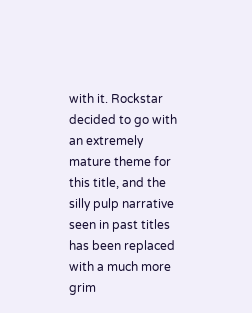with it. Rockstar decided to go with an extremely mature theme for this title, and the silly pulp narrative seen in past titles has been replaced with a much more grim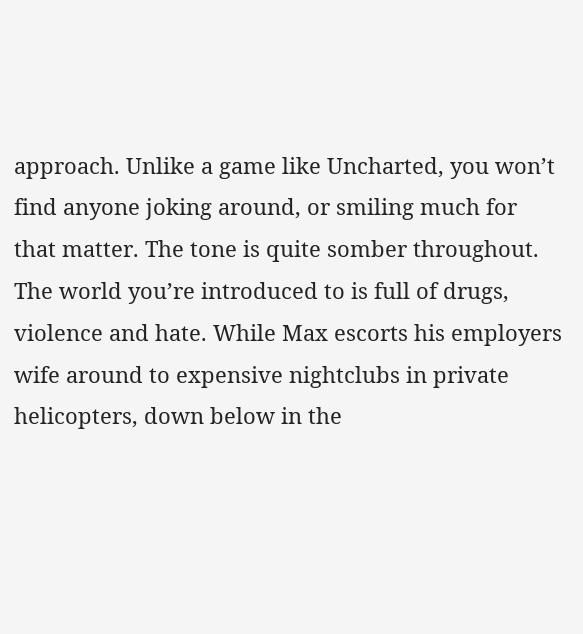approach. Unlike a game like Uncharted, you won’t find anyone joking around, or smiling much for that matter. The tone is quite somber throughout. The world you’re introduced to is full of drugs, violence and hate. While Max escorts his employers wife around to expensive nightclubs in private helicopters, down below in the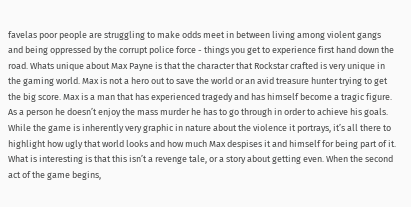favelas poor people are struggling to make odds meet in between living among violent gangs and being oppressed by the corrupt police force - things you get to experience first hand down the road. Whats unique about Max Payne is that the character that Rockstar crafted is very unique in the gaming world. Max is not a hero out to save the world or an avid treasure hunter trying to get the big score. Max is a man that has experienced tragedy and has himself become a tragic figure. As a person he doesn’t enjoy the mass murder he has to go through in order to achieve his goals. While the game is inherently very graphic in nature about the violence it portrays, it’s all there to highlight how ugly that world looks and how much Max despises it and himself for being part of it. What is interesting is that this isn’t a revenge tale, or a story about getting even. When the second act of the game begins,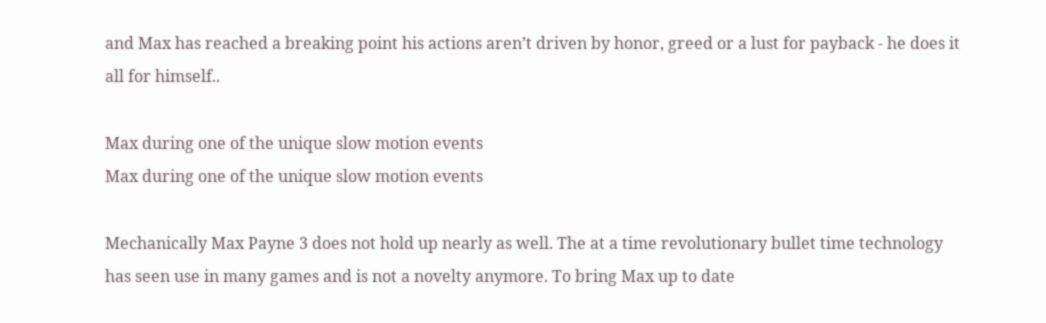and Max has reached a breaking point his actions aren’t driven by honor, greed or a lust for payback - he does it all for himself..

Max during one of the unique slow motion events
Max during one of the unique slow motion events

Mechanically Max Payne 3 does not hold up nearly as well. The at a time revolutionary bullet time technology has seen use in many games and is not a novelty anymore. To bring Max up to date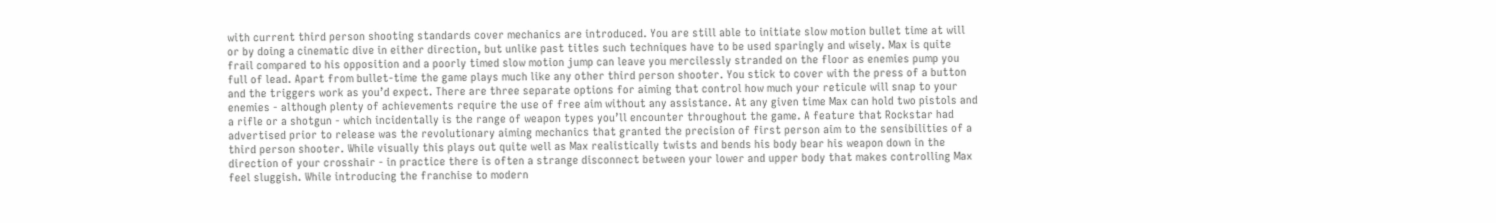with current third person shooting standards cover mechanics are introduced. You are still able to initiate slow motion bullet time at will or by doing a cinematic dive in either direction, but unlike past titles such techniques have to be used sparingly and wisely. Max is quite frail compared to his opposition and a poorly timed slow motion jump can leave you mercilessly stranded on the floor as enemies pump you full of lead. Apart from bullet-time the game plays much like any other third person shooter. You stick to cover with the press of a button and the triggers work as you’d expect. There are three separate options for aiming that control how much your reticule will snap to your enemies - although plenty of achievements require the use of free aim without any assistance. At any given time Max can hold two pistols and a rifle or a shotgun - which incidentally is the range of weapon types you’ll encounter throughout the game. A feature that Rockstar had advertised prior to release was the revolutionary aiming mechanics that granted the precision of first person aim to the sensibilities of a third person shooter. While visually this plays out quite well as Max realistically twists and bends his body bear his weapon down in the direction of your crosshair - in practice there is often a strange disconnect between your lower and upper body that makes controlling Max feel sluggish. While introducing the franchise to modern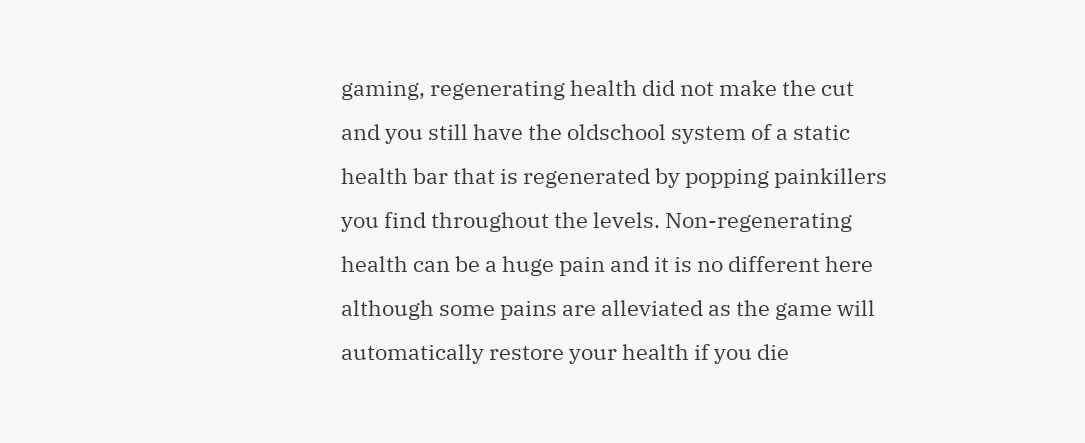gaming, regenerating health did not make the cut and you still have the oldschool system of a static health bar that is regenerated by popping painkillers you find throughout the levels. Non-regenerating health can be a huge pain and it is no different here although some pains are alleviated as the game will automatically restore your health if you die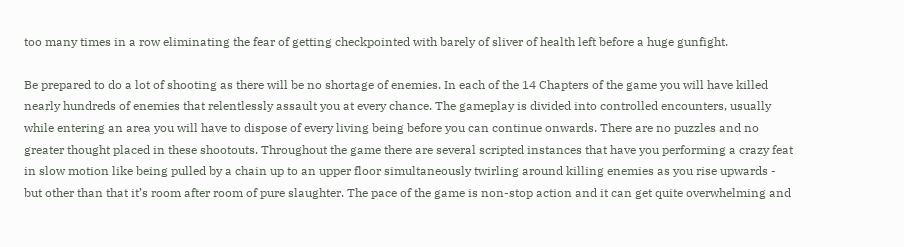too many times in a row eliminating the fear of getting checkpointed with barely of sliver of health left before a huge gunfight.

Be prepared to do a lot of shooting as there will be no shortage of enemies. In each of the 14 Chapters of the game you will have killed nearly hundreds of enemies that relentlessly assault you at every chance. The gameplay is divided into controlled encounters, usually while entering an area you will have to dispose of every living being before you can continue onwards. There are no puzzles and no greater thought placed in these shootouts. Throughout the game there are several scripted instances that have you performing a crazy feat in slow motion like being pulled by a chain up to an upper floor simultaneously twirling around killing enemies as you rise upwards - but other than that it’s room after room of pure slaughter. The pace of the game is non-stop action and it can get quite overwhelming and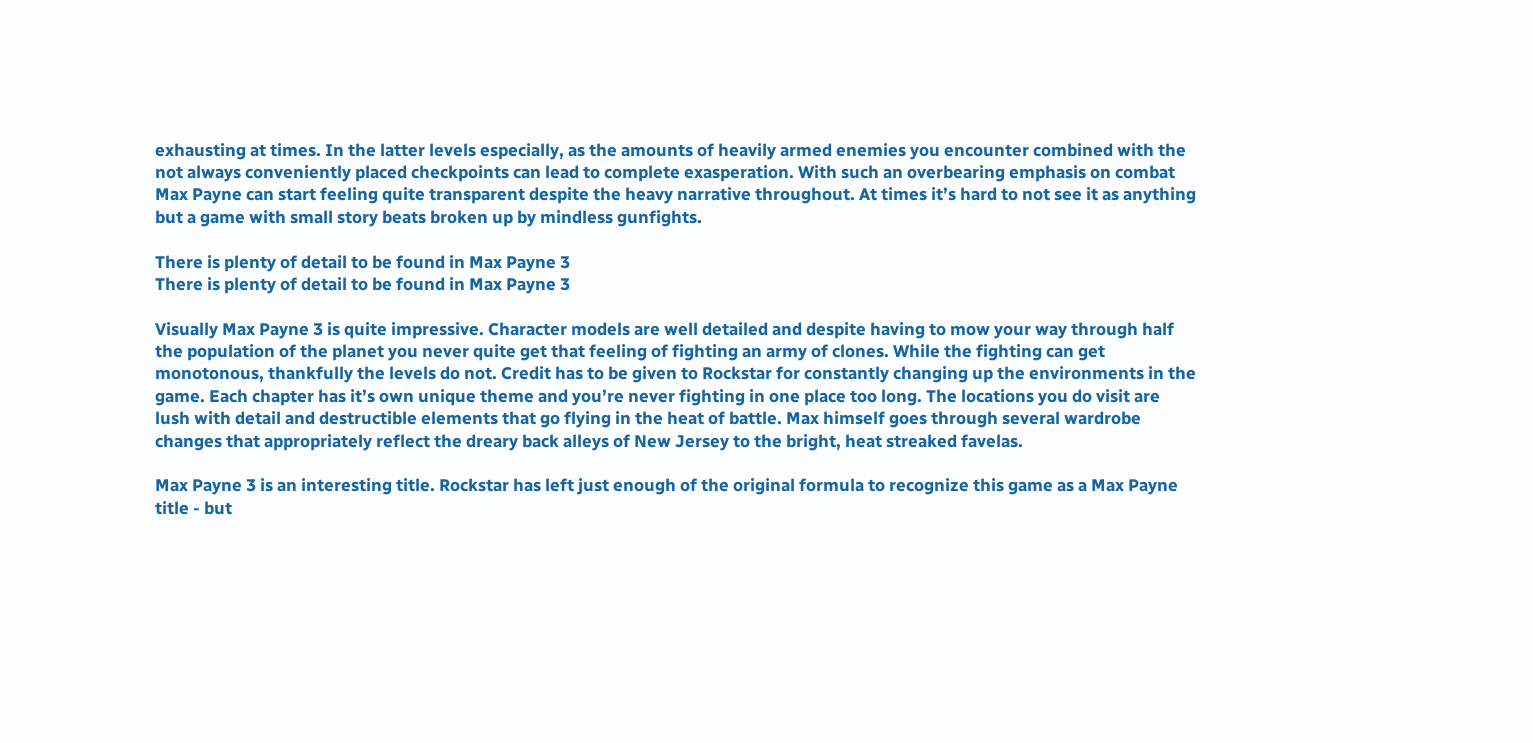exhausting at times. In the latter levels especially, as the amounts of heavily armed enemies you encounter combined with the not always conveniently placed checkpoints can lead to complete exasperation. With such an overbearing emphasis on combat Max Payne can start feeling quite transparent despite the heavy narrative throughout. At times it’s hard to not see it as anything but a game with small story beats broken up by mindless gunfights.

There is plenty of detail to be found in Max Payne 3
There is plenty of detail to be found in Max Payne 3

Visually Max Payne 3 is quite impressive. Character models are well detailed and despite having to mow your way through half the population of the planet you never quite get that feeling of fighting an army of clones. While the fighting can get monotonous, thankfully the levels do not. Credit has to be given to Rockstar for constantly changing up the environments in the game. Each chapter has it’s own unique theme and you’re never fighting in one place too long. The locations you do visit are lush with detail and destructible elements that go flying in the heat of battle. Max himself goes through several wardrobe changes that appropriately reflect the dreary back alleys of New Jersey to the bright, heat streaked favelas.

Max Payne 3 is an interesting title. Rockstar has left just enough of the original formula to recognize this game as a Max Payne title - but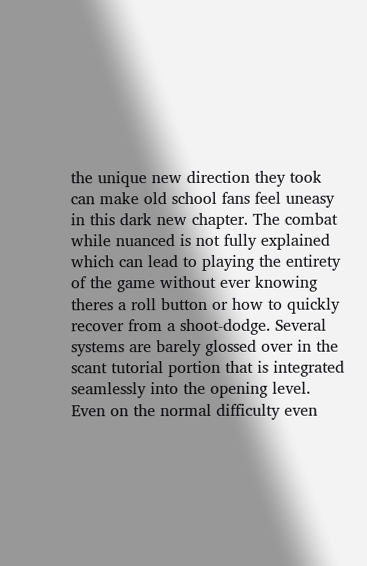the unique new direction they took can make old school fans feel uneasy in this dark new chapter. The combat while nuanced is not fully explained which can lead to playing the entirety of the game without ever knowing theres a roll button or how to quickly recover from a shoot-dodge. Several systems are barely glossed over in the scant tutorial portion that is integrated seamlessly into the opening level. Even on the normal difficulty even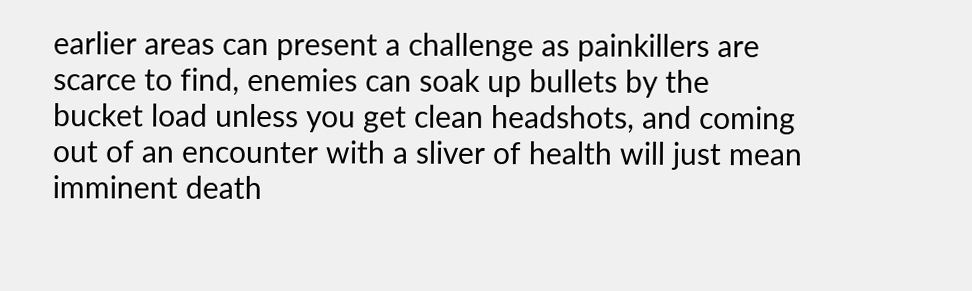earlier areas can present a challenge as painkillers are scarce to find, enemies can soak up bullets by the bucket load unless you get clean headshots, and coming out of an encounter with a sliver of health will just mean imminent death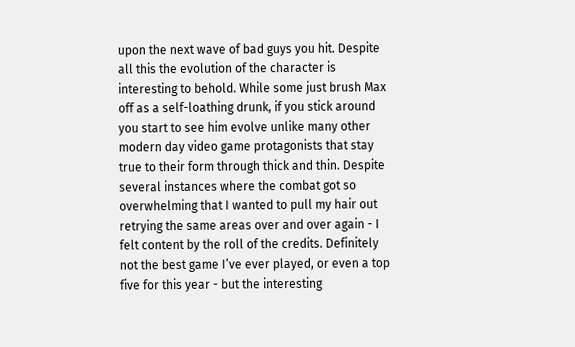upon the next wave of bad guys you hit. Despite all this the evolution of the character is interesting to behold. While some just brush Max off as a self-loathing drunk, if you stick around you start to see him evolve unlike many other modern day video game protagonists that stay true to their form through thick and thin. Despite several instances where the combat got so overwhelming that I wanted to pull my hair out retrying the same areas over and over again - I felt content by the roll of the credits. Definitely not the best game I’ve ever played, or even a top five for this year - but the interesting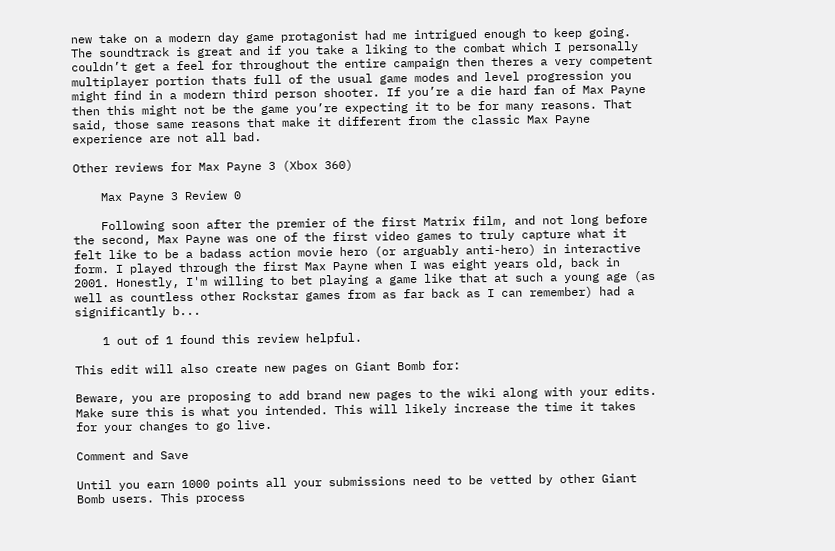new take on a modern day game protagonist had me intrigued enough to keep going. The soundtrack is great and if you take a liking to the combat which I personally couldn’t get a feel for throughout the entire campaign then theres a very competent multiplayer portion thats full of the usual game modes and level progression you might find in a modern third person shooter. If you’re a die hard fan of Max Payne then this might not be the game you’re expecting it to be for many reasons. That said, those same reasons that make it different from the classic Max Payne experience are not all bad.

Other reviews for Max Payne 3 (Xbox 360)

    Max Payne 3 Review 0

    Following soon after the premier of the first Matrix film, and not long before the second, Max Payne was one of the first video games to truly capture what it felt like to be a badass action movie hero (or arguably anti-hero) in interactive form. I played through the first Max Payne when I was eight years old, back in 2001. Honestly, I'm willing to bet playing a game like that at such a young age (as well as countless other Rockstar games from as far back as I can remember) had a significantly b...

    1 out of 1 found this review helpful.

This edit will also create new pages on Giant Bomb for:

Beware, you are proposing to add brand new pages to the wiki along with your edits. Make sure this is what you intended. This will likely increase the time it takes for your changes to go live.

Comment and Save

Until you earn 1000 points all your submissions need to be vetted by other Giant Bomb users. This process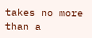takes no more than a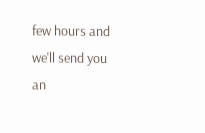few hours and we'll send you an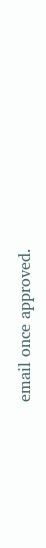email once approved.